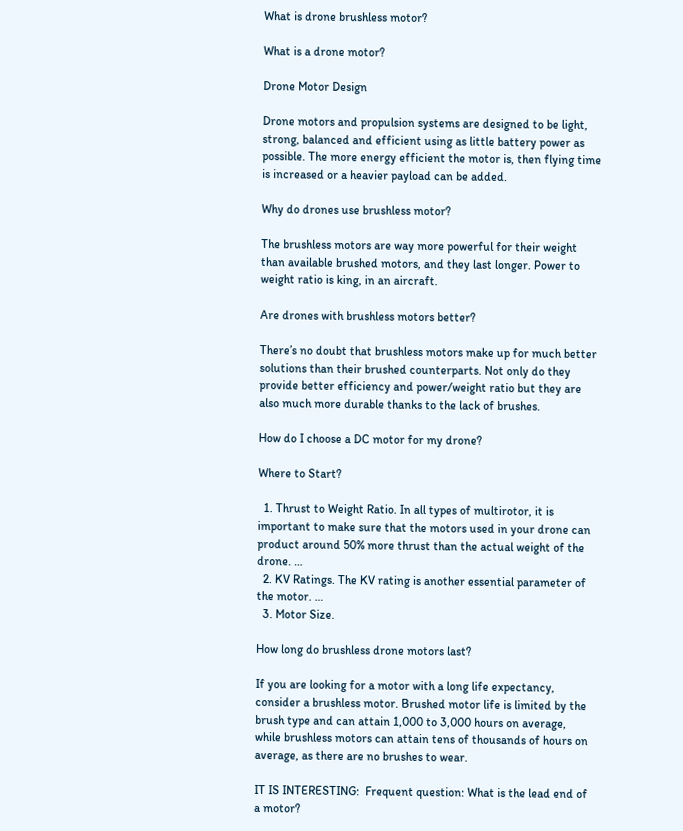What is drone brushless motor?

What is a drone motor?

Drone Motor Design

Drone motors and propulsion systems are designed to be light, strong, balanced and efficient using as little battery power as possible. The more energy efficient the motor is, then flying time is increased or a heavier payload can be added.

Why do drones use brushless motor?

The brushless motors are way more powerful for their weight than available brushed motors, and they last longer. Power to weight ratio is king, in an aircraft.

Are drones with brushless motors better?

There’s no doubt that brushless motors make up for much better solutions than their brushed counterparts. Not only do they provide better efficiency and power/weight ratio but they are also much more durable thanks to the lack of brushes.

How do I choose a DC motor for my drone?

Where to Start?

  1. Thrust to Weight Ratio. In all types of multirotor, it is important to make sure that the motors used in your drone can product around 50% more thrust than the actual weight of the drone. …
  2. KV Ratings. The KV rating is another essential parameter of the motor. …
  3. Motor Size.

How long do brushless drone motors last?

If you are looking for a motor with a long life expectancy, consider a brushless motor. Brushed motor life is limited by the brush type and can attain 1,000 to 3,000 hours on average, while brushless motors can attain tens of thousands of hours on average, as there are no brushes to wear.

IT IS INTERESTING:  Frequent question: What is the lead end of a motor?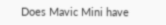Does Mavic Mini have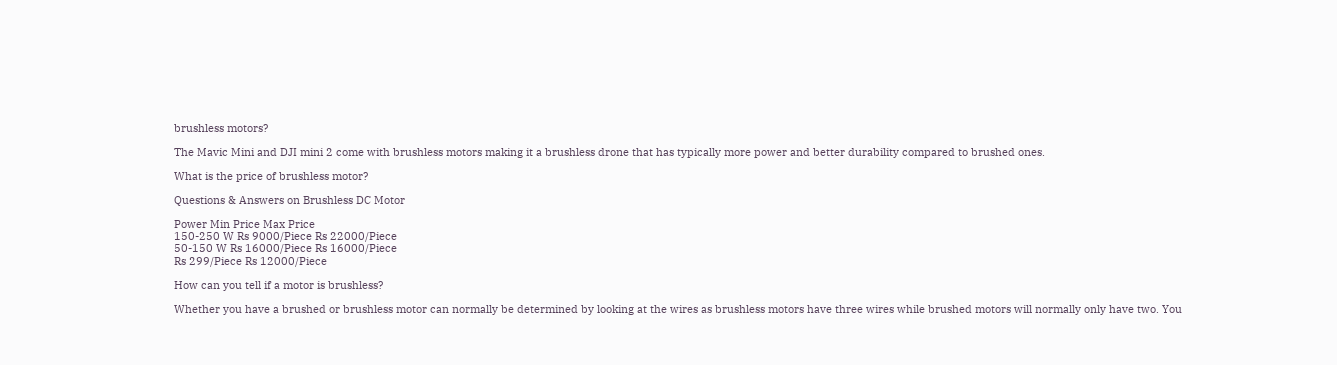brushless motors?

The Mavic Mini and DJI mini 2 come with brushless motors making it a brushless drone that has typically more power and better durability compared to brushed ones.

What is the price of brushless motor?

Questions & Answers on Brushless DC Motor

Power Min Price Max Price
150-250 W Rs 9000/Piece Rs 22000/Piece
50-150 W Rs 16000/Piece Rs 16000/Piece
Rs 299/Piece Rs 12000/Piece

How can you tell if a motor is brushless?

Whether you have a brushed or brushless motor can normally be determined by looking at the wires as brushless motors have three wires while brushed motors will normally only have two. You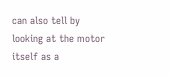can also tell by looking at the motor itself as a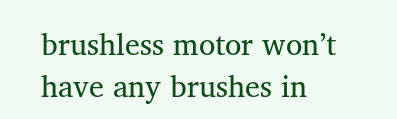brushless motor won’t have any brushes in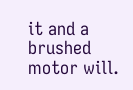it and a brushed motor will.